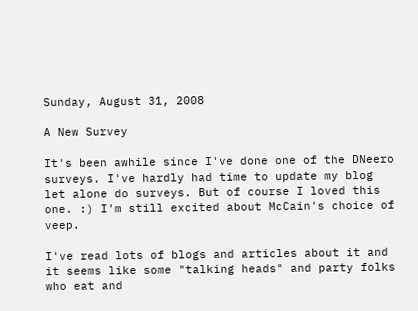Sunday, August 31, 2008

A New Survey

It's been awhile since I've done one of the DNeero surveys. I've hardly had time to update my blog let alone do surveys. But of course I loved this one. :) I'm still excited about McCain's choice of veep.

I've read lots of blogs and articles about it and it seems like some "talking heads" and party folks who eat and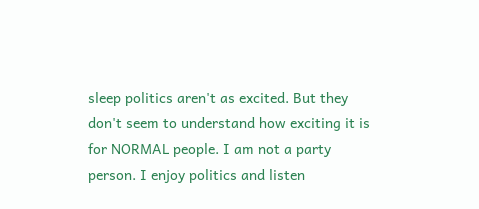sleep politics aren't as excited. But they don't seem to understand how exciting it is for NORMAL people. I am not a party person. I enjoy politics and listen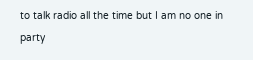to talk radio all the time but I am no one in party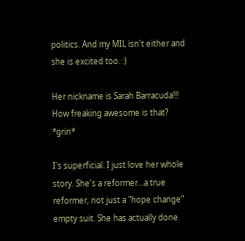politics. And my MIL isn't either and she is excited too. :)

Her nickname is Sarah Barracuda!!! How freaking awesome is that? *grin*

I's superficial. I just love her whole story. She's a reformer...a true reformer, not just a "hope change" empty suit. She has actually done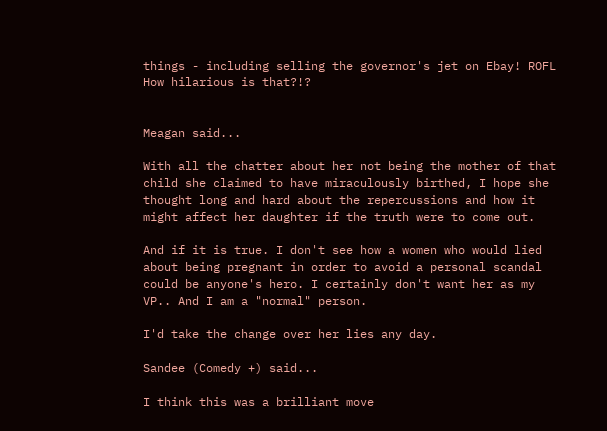things - including selling the governor's jet on Ebay! ROFL How hilarious is that?!?


Meagan said...

With all the chatter about her not being the mother of that child she claimed to have miraculously birthed, I hope she thought long and hard about the repercussions and how it might affect her daughter if the truth were to come out.

And if it is true. I don't see how a women who would lied about being pregnant in order to avoid a personal scandal could be anyone's hero. I certainly don't want her as my VP.. And I am a "normal" person.

I'd take the change over her lies any day.

Sandee (Comedy +) said...

I think this was a brilliant move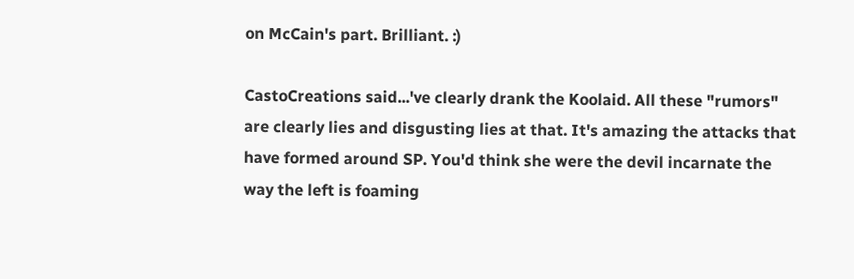on McCain's part. Brilliant. :)

CastoCreations said...'ve clearly drank the Koolaid. All these "rumors" are clearly lies and disgusting lies at that. It's amazing the attacks that have formed around SP. You'd think she were the devil incarnate the way the left is foaming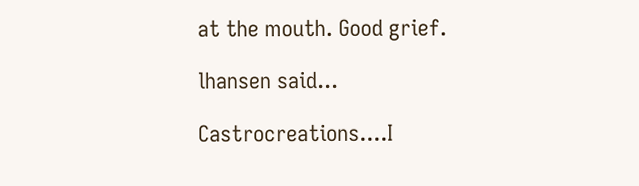at the mouth. Good grief.

lhansen said...

Castrocreations....I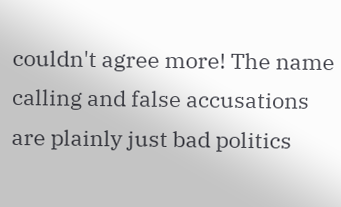couldn't agree more! The name calling and false accusations are plainly just bad politics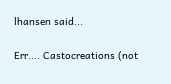lhansen said...

Err.... Castocreations (not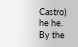Castro)
he he.
By the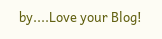by....Love your Blog!